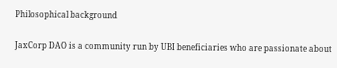Philosophical background

JaxCorp DAO is a community run by UBI beneficiaries who are passionate about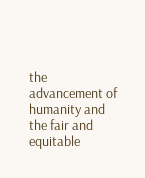the advancement of humanity and the fair and equitable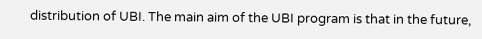distribution of UBI. The main aim of the UBI program is that in the future,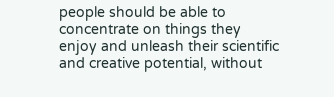people should be able to concentrate on things they enjoy and unleash their scientific and creative potential, without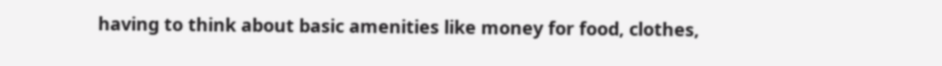having to think about basic amenities like money for food, clothes,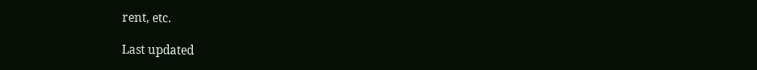rent, etc.

Last updated